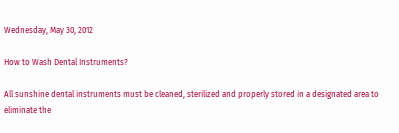Wednesday, May 30, 2012

How to Wash Dental Instruments?

All sunshine dental instruments must be cleaned, sterilized and properly stored in a designated area to eliminate the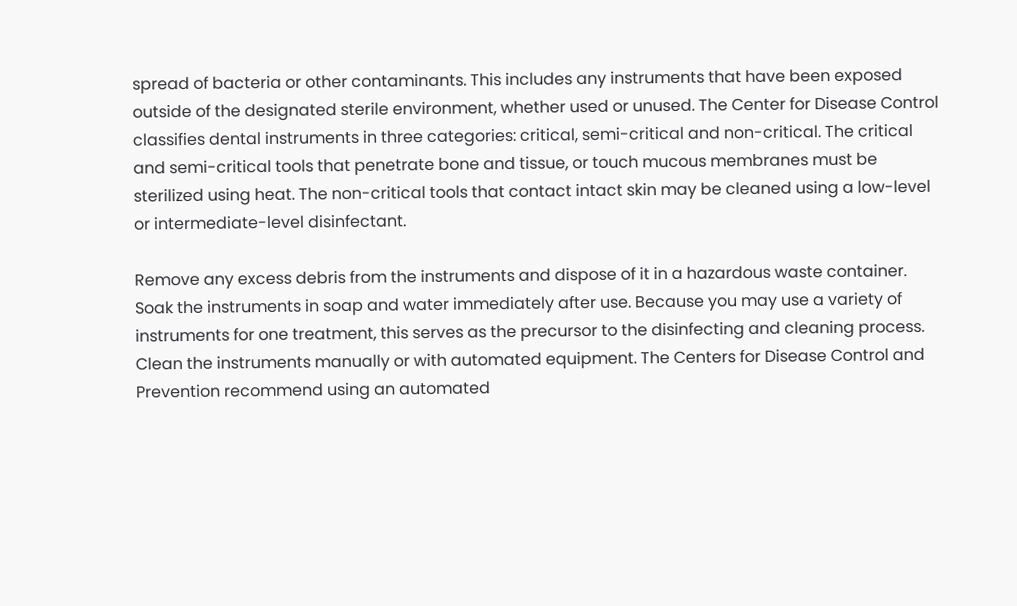spread of bacteria or other contaminants. This includes any instruments that have been exposed outside of the designated sterile environment, whether used or unused. The Center for Disease Control classifies dental instruments in three categories: critical, semi-critical and non-critical. The critical and semi-critical tools that penetrate bone and tissue, or touch mucous membranes must be sterilized using heat. The non-critical tools that contact intact skin may be cleaned using a low-level or intermediate-level disinfectant.

Remove any excess debris from the instruments and dispose of it in a hazardous waste container. Soak the instruments in soap and water immediately after use. Because you may use a variety of instruments for one treatment, this serves as the precursor to the disinfecting and cleaning process.
Clean the instruments manually or with automated equipment. The Centers for Disease Control and Prevention recommend using an automated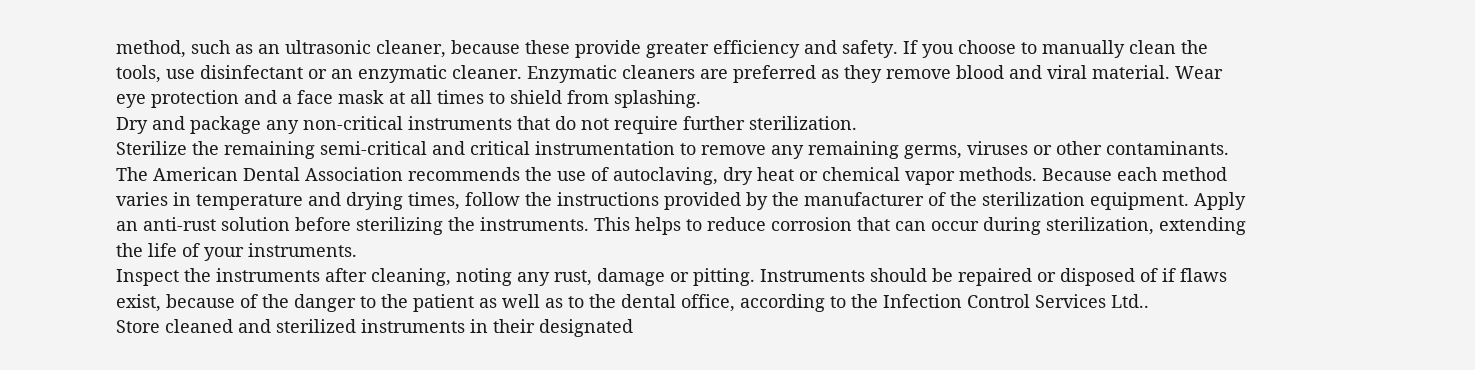method, such as an ultrasonic cleaner, because these provide greater efficiency and safety. If you choose to manually clean the tools, use disinfectant or an enzymatic cleaner. Enzymatic cleaners are preferred as they remove blood and viral material. Wear eye protection and a face mask at all times to shield from splashing.
Dry and package any non-critical instruments that do not require further sterilization.
Sterilize the remaining semi-critical and critical instrumentation to remove any remaining germs, viruses or other contaminants. The American Dental Association recommends the use of autoclaving, dry heat or chemical vapor methods. Because each method varies in temperature and drying times, follow the instructions provided by the manufacturer of the sterilization equipment. Apply an anti-rust solution before sterilizing the instruments. This helps to reduce corrosion that can occur during sterilization, extending the life of your instruments.
Inspect the instruments after cleaning, noting any rust, damage or pitting. Instruments should be repaired or disposed of if flaws exist, because of the danger to the patient as well as to the dental office, according to the Infection Control Services Ltd..
Store cleaned and sterilized instruments in their designated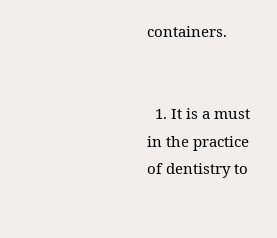containers.


  1. It is a must in the practice of dentistry to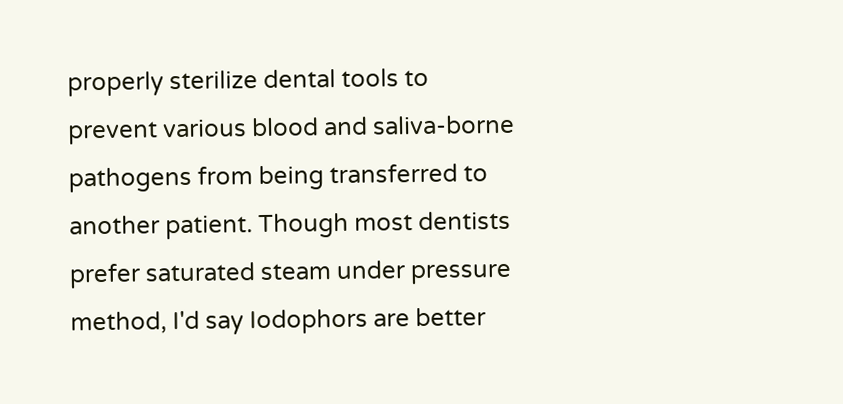properly sterilize dental tools to prevent various blood and saliva-borne pathogens from being transferred to another patient. Though most dentists prefer saturated steam under pressure method, I'd say Iodophors are better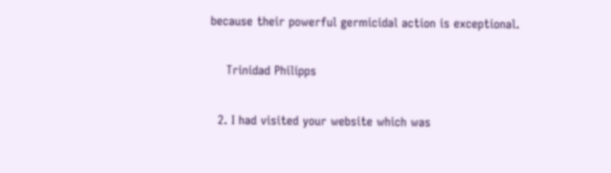because their powerful germicidal action is exceptional.

    Trinidad Philipps

  2. I had visited your website which was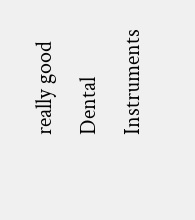really good Dental Instruments